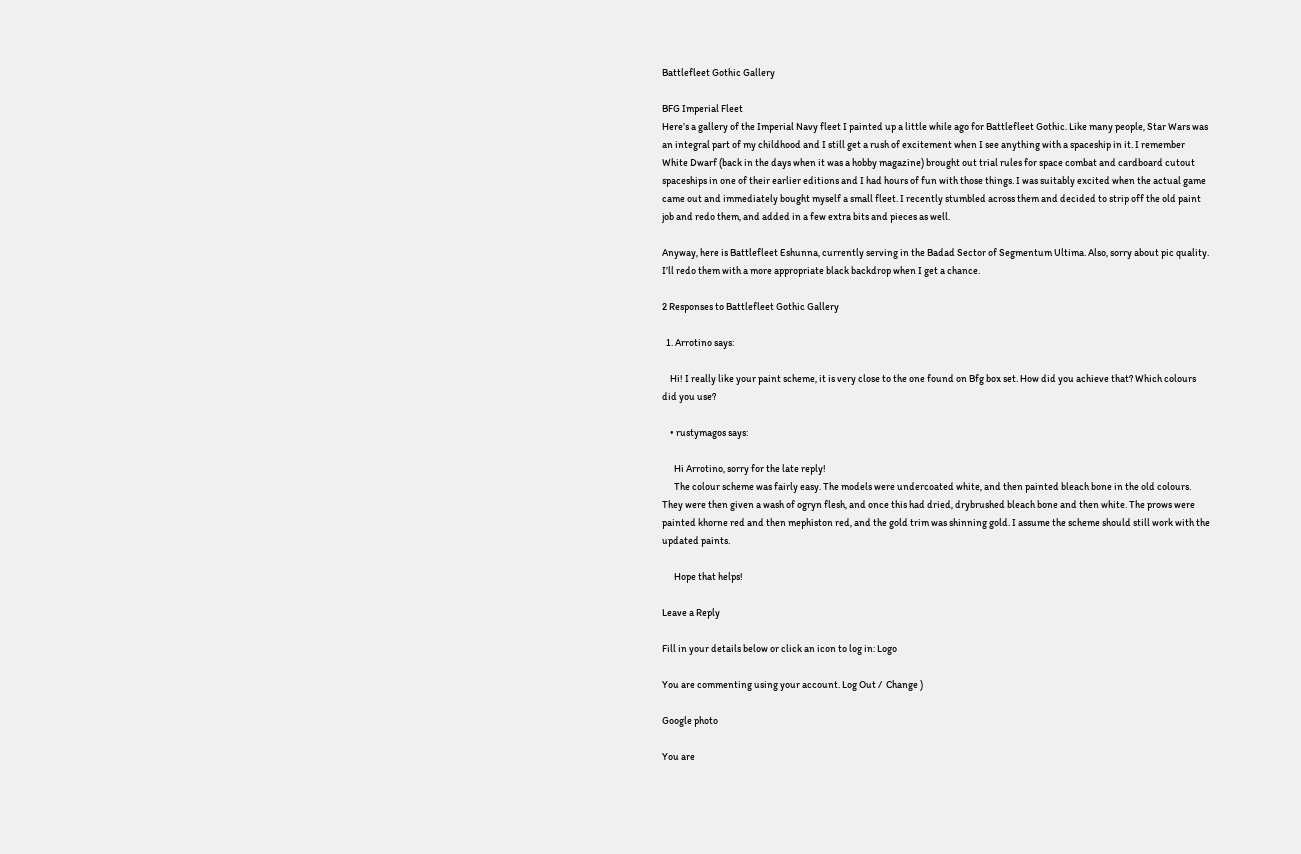Battlefleet Gothic Gallery

BFG Imperial Fleet
Here’s a gallery of the Imperial Navy fleet I painted up a little while ago for Battlefleet Gothic. Like many people, Star Wars was an integral part of my childhood and I still get a rush of excitement when I see anything with a spaceship in it. I remember White Dwarf (back in the days when it was a hobby magazine) brought out trial rules for space combat and cardboard cutout spaceships in one of their earlier editions and I had hours of fun with those things. I was suitably excited when the actual game came out and immediately bought myself a small fleet. I recently stumbled across them and decided to strip off the old paint job and redo them, and added in a few extra bits and pieces as well.

Anyway, here is Battlefleet Eshunna, currently serving in the Badad Sector of Segmentum Ultima. Also, sorry about pic quality. I’ll redo them with a more appropriate black backdrop when I get a chance.

2 Responses to Battlefleet Gothic Gallery

  1. Arrotino says:

    Hi! I really like your paint scheme, it is very close to the one found on Bfg box set. How did you achieve that? Which colours did you use?

    • rustymagos says:

      Hi Arrotino, sorry for the late reply!
      The colour scheme was fairly easy. The models were undercoated white, and then painted bleach bone in the old colours. They were then given a wash of ogryn flesh, and once this had dried, drybrushed bleach bone and then white. The prows were painted khorne red and then mephiston red, and the gold trim was shinning gold. I assume the scheme should still work with the updated paints.

      Hope that helps!

Leave a Reply

Fill in your details below or click an icon to log in: Logo

You are commenting using your account. Log Out /  Change )

Google photo

You are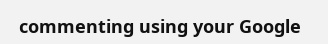commenting using your Google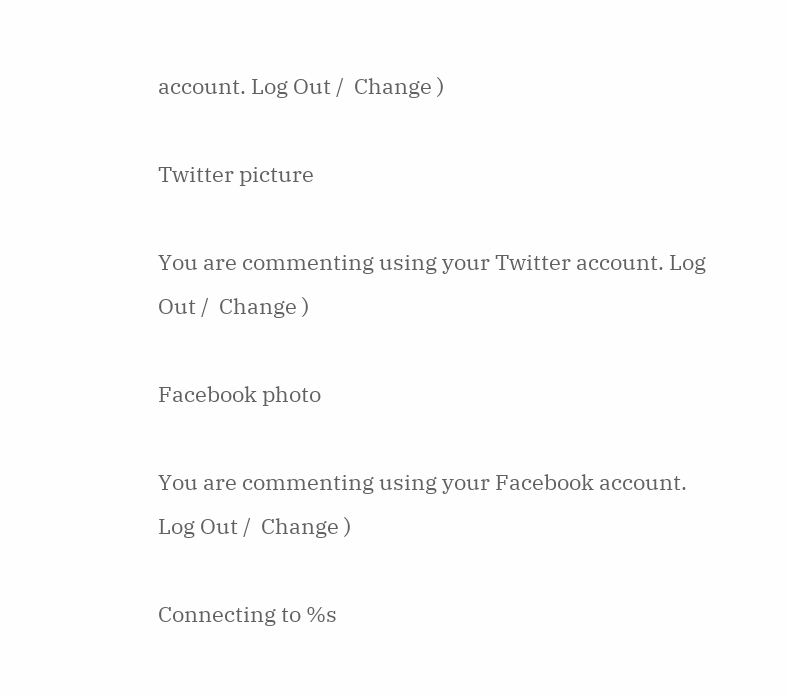account. Log Out /  Change )

Twitter picture

You are commenting using your Twitter account. Log Out /  Change )

Facebook photo

You are commenting using your Facebook account. Log Out /  Change )

Connecting to %s